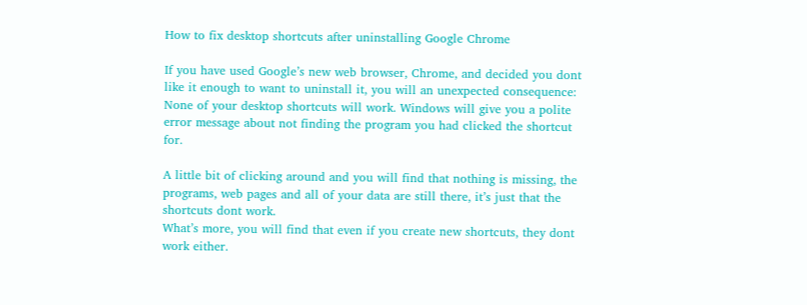How to fix desktop shortcuts after uninstalling Google Chrome

If you have used Google’s new web browser, Chrome, and decided you dont like it enough to want to uninstall it, you will an unexpected consequence:
None of your desktop shortcuts will work. Windows will give you a polite error message about not finding the program you had clicked the shortcut for.

A little bit of clicking around and you will find that nothing is missing, the programs, web pages and all of your data are still there, it’s just that the shortcuts dont work.
What’s more, you will find that even if you create new shortcuts, they dont work either.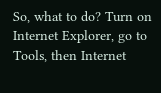So, what to do? Turn on Internet Explorer, go to Tools, then Internet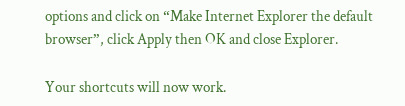options and click on “Make Internet Explorer the default browser”, click Apply then OK and close Explorer.

Your shortcuts will now work.